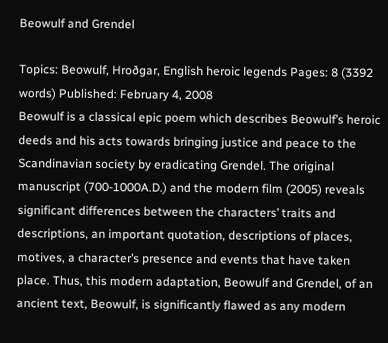Beowulf and Grendel

Topics: Beowulf, Hroðgar, English heroic legends Pages: 8 (3392 words) Published: February 4, 2008
Beowulf is a classical epic poem which describes Beowulf’s heroic deeds and his acts towards bringing justice and peace to the Scandinavian society by eradicating Grendel. The original manuscript (700-1000A.D.) and the modern film (2005) reveals significant differences between the characters’ traits and descriptions, an important quotation, descriptions of places, motives, a character’s presence and events that have taken place. Thus, this modern adaptation, Beowulf and Grendel, of an ancient text, Beowulf, is significantly flawed as any modern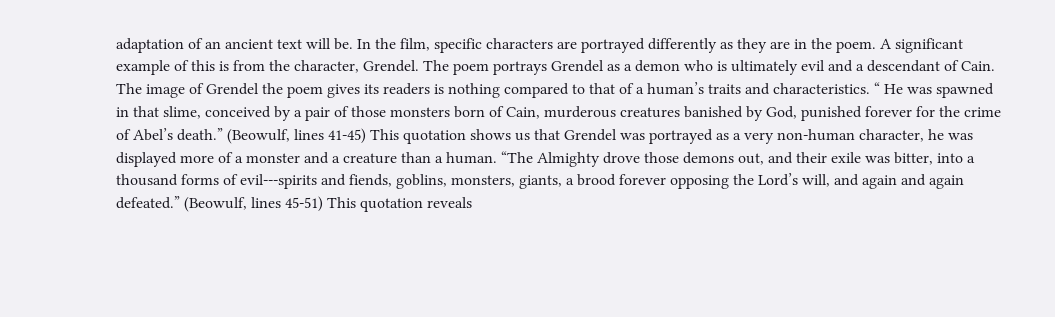adaptation of an ancient text will be. In the film, specific characters are portrayed differently as they are in the poem. A significant example of this is from the character, Grendel. The poem portrays Grendel as a demon who is ultimately evil and a descendant of Cain. The image of Grendel the poem gives its readers is nothing compared to that of a human’s traits and characteristics. “ He was spawned in that slime, conceived by a pair of those monsters born of Cain, murderous creatures banished by God, punished forever for the crime of Abel’s death.” (Beowulf, lines 41-45) This quotation shows us that Grendel was portrayed as a very non-human character, he was displayed more of a monster and a creature than a human. “The Almighty drove those demons out, and their exile was bitter, into a thousand forms of evil---spirits and fiends, goblins, monsters, giants, a brood forever opposing the Lord’s will, and again and again defeated.” (Beowulf, lines 45-51) This quotation reveals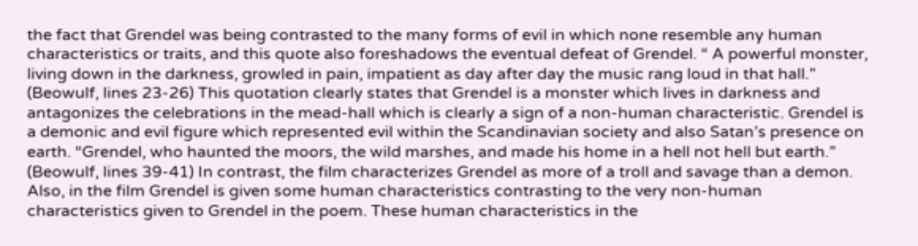the fact that Grendel was being contrasted to the many forms of evil in which none resemble any human characteristics or traits, and this quote also foreshadows the eventual defeat of Grendel. “ A powerful monster, living down in the darkness, growled in pain, impatient as day after day the music rang loud in that hall.” (Beowulf, lines 23-26) This quotation clearly states that Grendel is a monster which lives in darkness and antagonizes the celebrations in the mead-hall which is clearly a sign of a non-human characteristic. Grendel is a demonic and evil figure which represented evil within the Scandinavian society and also Satan’s presence on earth. “Grendel, who haunted the moors, the wild marshes, and made his home in a hell not hell but earth.” (Beowulf, lines 39-41) In contrast, the film characterizes Grendel as more of a troll and savage than a demon. Also, in the film Grendel is given some human characteristics contrasting to the very non-human characteristics given to Grendel in the poem. These human characteristics in the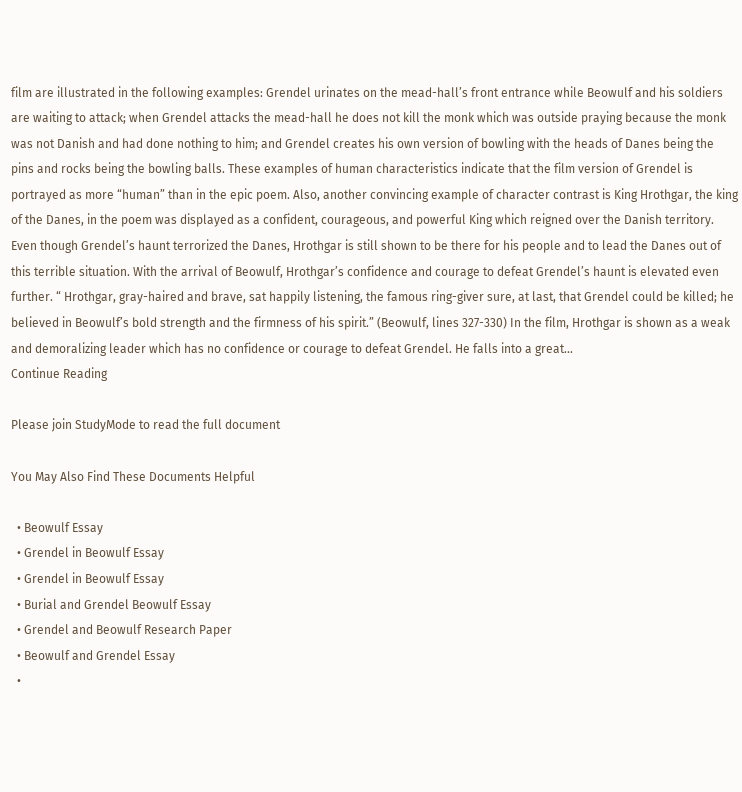film are illustrated in the following examples: Grendel urinates on the mead-hall’s front entrance while Beowulf and his soldiers are waiting to attack; when Grendel attacks the mead-hall he does not kill the monk which was outside praying because the monk was not Danish and had done nothing to him; and Grendel creates his own version of bowling with the heads of Danes being the pins and rocks being the bowling balls. These examples of human characteristics indicate that the film version of Grendel is portrayed as more “human” than in the epic poem. Also, another convincing example of character contrast is King Hrothgar, the king of the Danes, in the poem was displayed as a confident, courageous, and powerful King which reigned over the Danish territory. Even though Grendel’s haunt terrorized the Danes, Hrothgar is still shown to be there for his people and to lead the Danes out of this terrible situation. With the arrival of Beowulf, Hrothgar’s confidence and courage to defeat Grendel’s haunt is elevated even further. “ Hrothgar, gray-haired and brave, sat happily listening, the famous ring-giver sure, at last, that Grendel could be killed; he believed in Beowulf’s bold strength and the firmness of his spirit.” (Beowulf, lines 327-330) In the film, Hrothgar is shown as a weak and demoralizing leader which has no confidence or courage to defeat Grendel. He falls into a great...
Continue Reading

Please join StudyMode to read the full document

You May Also Find These Documents Helpful

  • Beowulf Essay
  • Grendel in Beowulf Essay
  • Grendel in Beowulf Essay
  • Burial and Grendel Beowulf Essay
  • Grendel and Beowulf Research Paper
  • Beowulf and Grendel Essay
  •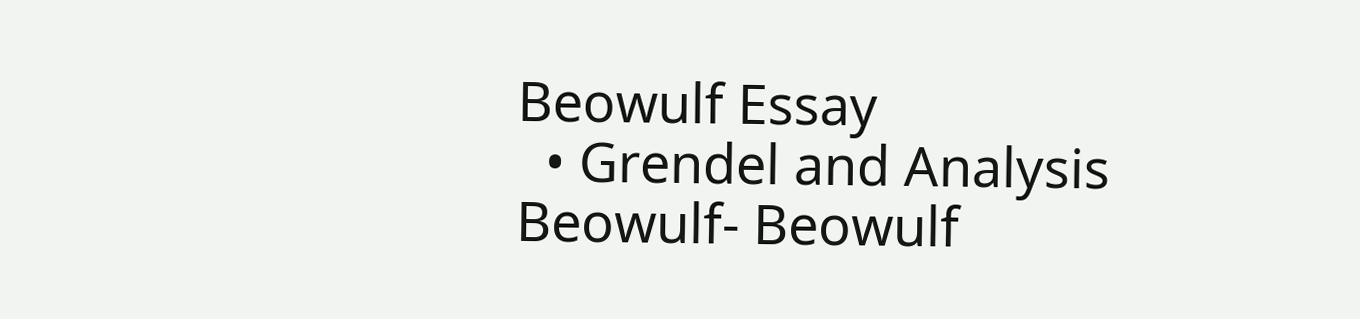Beowulf Essay
  • Grendel and Analysis Beowulf- Beowulf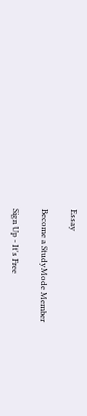Essay

Become a StudyMode Member

Sign Up - It's Free